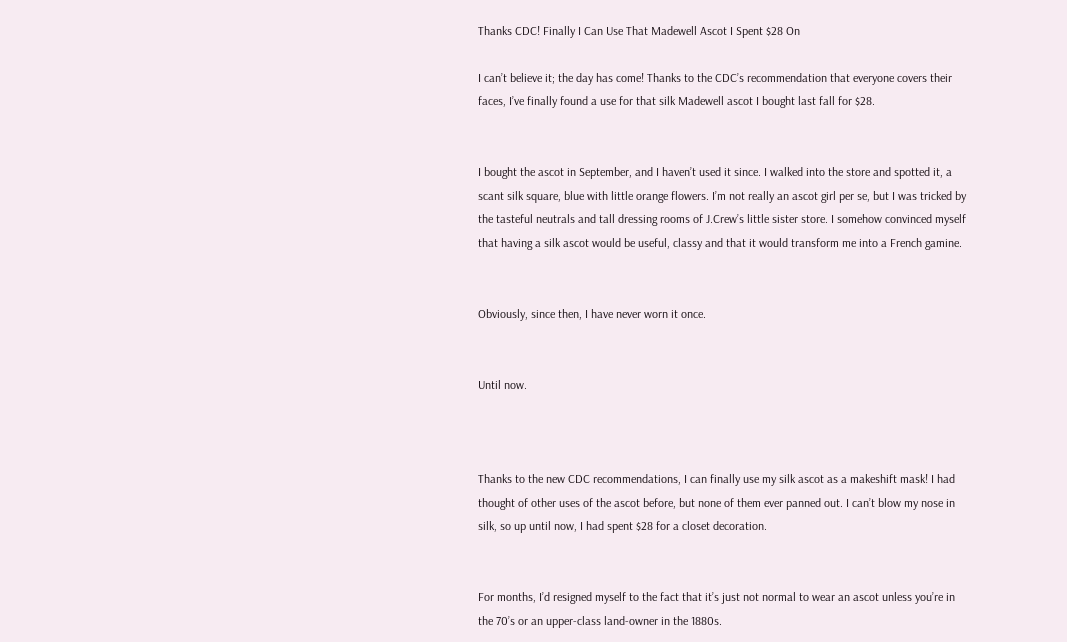Thanks CDC! Finally I Can Use That Madewell Ascot I Spent $28 On

I can’t believe it; the day has come! Thanks to the CDC’s recommendation that everyone covers their faces, I’ve finally found a use for that silk Madewell ascot I bought last fall for $28.


I bought the ascot in September, and I haven’t used it since. I walked into the store and spotted it, a scant silk square, blue with little orange flowers. I’m not really an ascot girl per se, but I was tricked by the tasteful neutrals and tall dressing rooms of J.Crew’s little sister store. I somehow convinced myself that having a silk ascot would be useful, classy and that it would transform me into a French gamine.


Obviously, since then, I have never worn it once.


Until now.



Thanks to the new CDC recommendations, I can finally use my silk ascot as a makeshift mask! I had thought of other uses of the ascot before, but none of them ever panned out. I can’t blow my nose in silk, so up until now, I had spent $28 for a closet decoration.


For months, I’d resigned myself to the fact that it’s just not normal to wear an ascot unless you’re in the 70’s or an upper-class land-owner in the 1880s.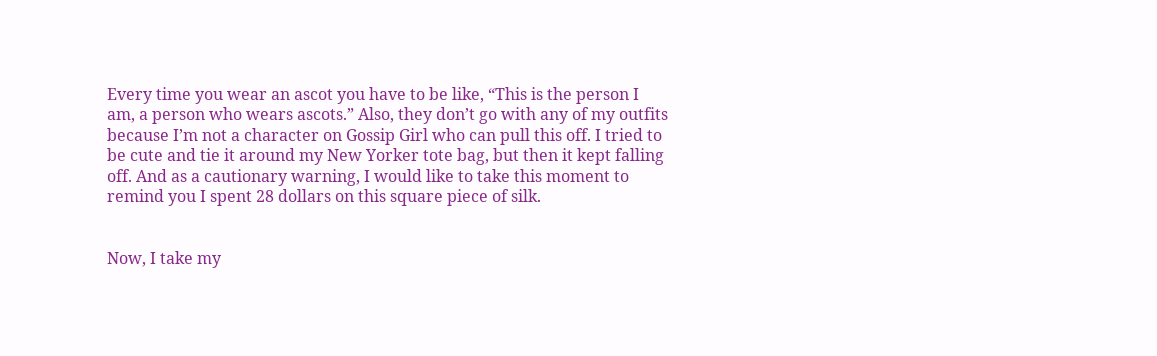Every time you wear an ascot you have to be like, “This is the person I am, a person who wears ascots.” Also, they don’t go with any of my outfits because I’m not a character on Gossip Girl who can pull this off. I tried to be cute and tie it around my New Yorker tote bag, but then it kept falling off. And as a cautionary warning, I would like to take this moment to remind you I spent 28 dollars on this square piece of silk.


Now, I take my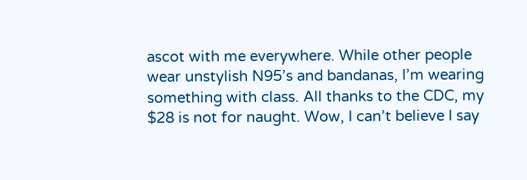ascot with me everywhere. While other people wear unstylish N95’s and bandanas, I’m wearing something with class. All thanks to the CDC, my $28 is not for naught. Wow, I can’t believe I say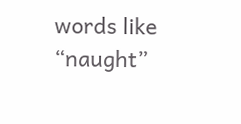words like “naught”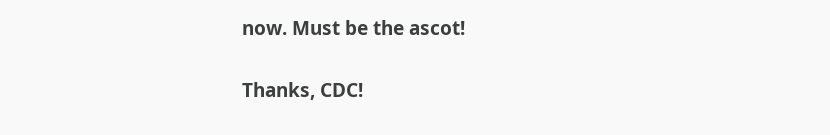now. Must be the ascot!


Thanks, CDC!